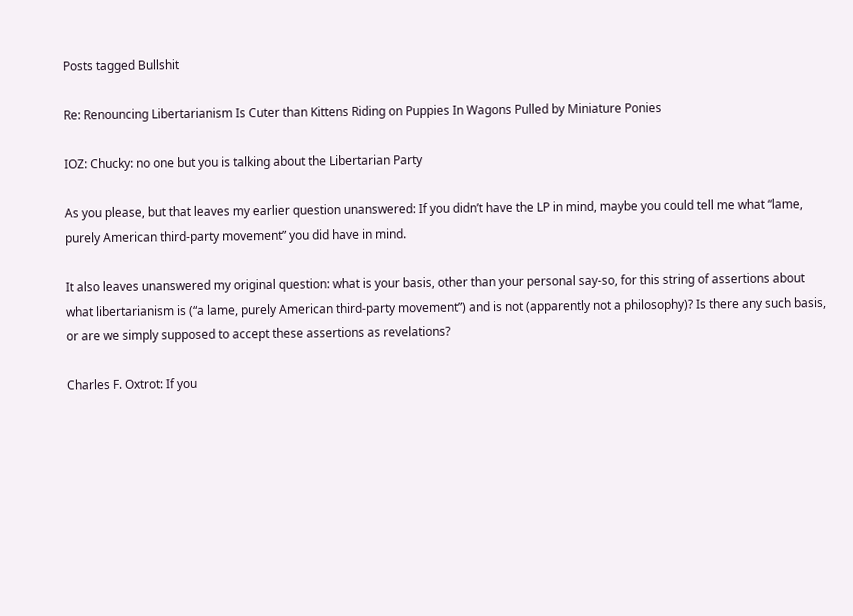Posts tagged Bullshit

Re: Renouncing Libertarianism Is Cuter than Kittens Riding on Puppies In Wagons Pulled by Miniature Ponies

IOZ: Chucky: no one but you is talking about the Libertarian Party

As you please, but that leaves my earlier question unanswered: If you didn’t have the LP in mind, maybe you could tell me what “lame, purely American third-party movement” you did have in mind.

It also leaves unanswered my original question: what is your basis, other than your personal say-so, for this string of assertions about what libertarianism is (“a lame, purely American third-party movement”) and is not (apparently not a philosophy)? Is there any such basis, or are we simply supposed to accept these assertions as revelations?

Charles F. Oxtrot: If you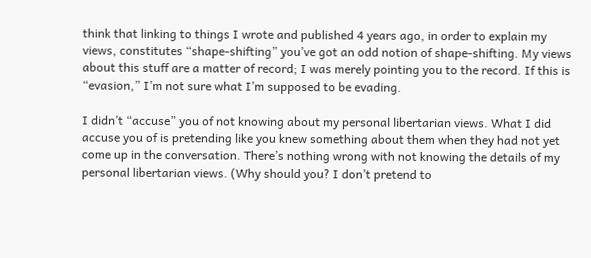think that linking to things I wrote and published 4 years ago, in order to explain my views, constitutes “shape-shifting” you’ve got an odd notion of shape-shifting. My views about this stuff are a matter of record; I was merely pointing you to the record. If this is “evasion,” I’m not sure what I’m supposed to be evading.

I didn’t “accuse” you of not knowing about my personal libertarian views. What I did accuse you of is pretending like you knew something about them when they had not yet come up in the conversation. There’s nothing wrong with not knowing the details of my personal libertarian views. (Why should you? I don’t pretend to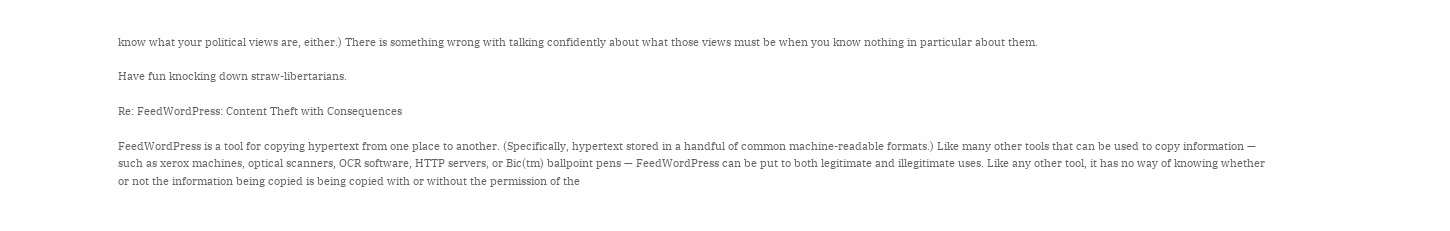know what your political views are, either.) There is something wrong with talking confidently about what those views must be when you know nothing in particular about them.

Have fun knocking down straw-libertarians.

Re: FeedWordPress: Content Theft with Consequences

FeedWordPress is a tool for copying hypertext from one place to another. (Specifically, hypertext stored in a handful of common machine-readable formats.) Like many other tools that can be used to copy information — such as xerox machines, optical scanners, OCR software, HTTP servers, or Bic(tm) ballpoint pens — FeedWordPress can be put to both legitimate and illegitimate uses. Like any other tool, it has no way of knowing whether or not the information being copied is being copied with or without the permission of the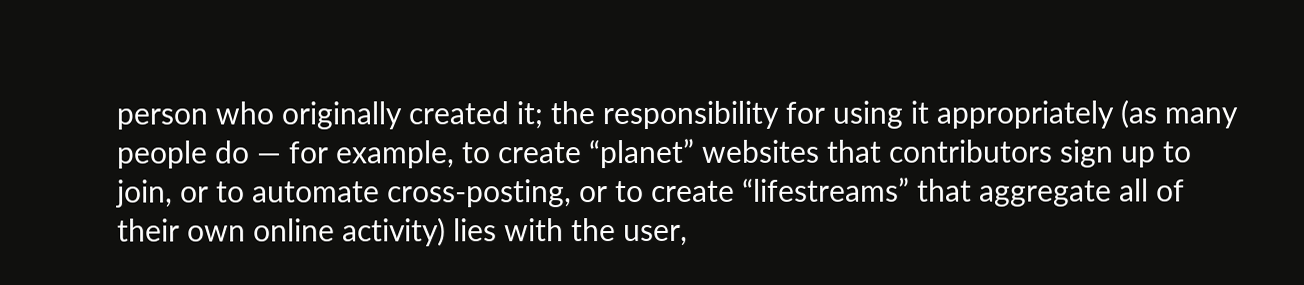person who originally created it; the responsibility for using it appropriately (as many people do — for example, to create “planet” websites that contributors sign up to join, or to automate cross-posting, or to create “lifestreams” that aggregate all of their own online activity) lies with the user,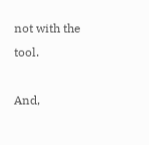not with the tool.

And,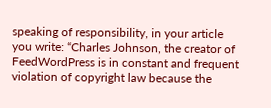speaking of responsibility, in your article you write: “Charles Johnson, the creator of FeedWordPress is in constant and frequent violation of copyright law because the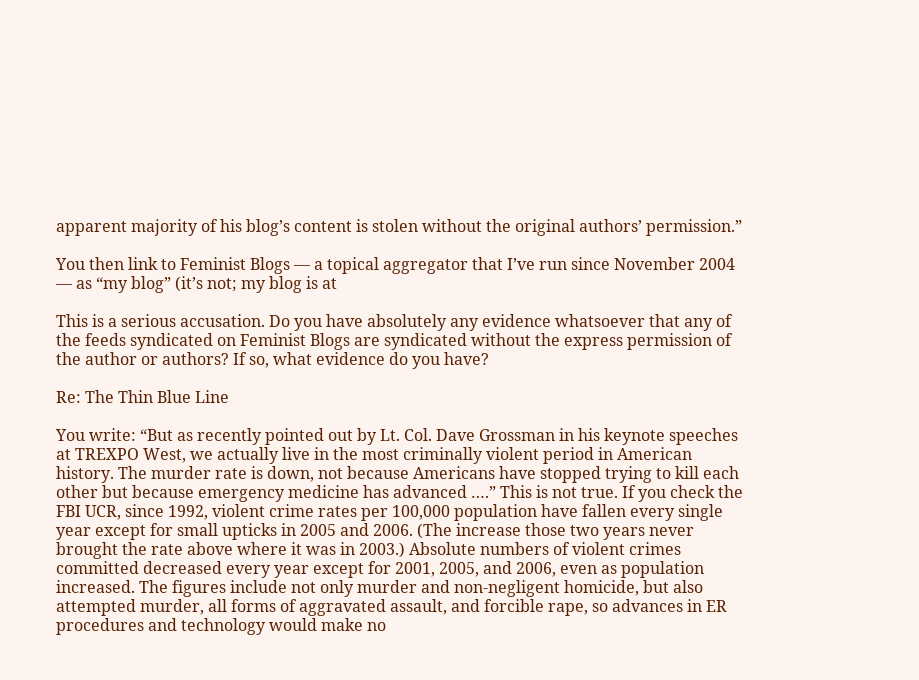apparent majority of his blog’s content is stolen without the original authors’ permission.”

You then link to Feminist Blogs — a topical aggregator that I’ve run since November 2004 — as “my blog” (it’s not; my blog is at

This is a serious accusation. Do you have absolutely any evidence whatsoever that any of the feeds syndicated on Feminist Blogs are syndicated without the express permission of the author or authors? If so, what evidence do you have?

Re: The Thin Blue Line

You write: “But as recently pointed out by Lt. Col. Dave Grossman in his keynote speeches at TREXPO West, we actually live in the most criminally violent period in American history. The murder rate is down, not because Americans have stopped trying to kill each other but because emergency medicine has advanced ….” This is not true. If you check the FBI UCR, since 1992, violent crime rates per 100,000 population have fallen every single year except for small upticks in 2005 and 2006. (The increase those two years never brought the rate above where it was in 2003.) Absolute numbers of violent crimes committed decreased every year except for 2001, 2005, and 2006, even as population increased. The figures include not only murder and non-negligent homicide, but also attempted murder, all forms of aggravated assault, and forcible rape, so advances in ER procedures and technology would make no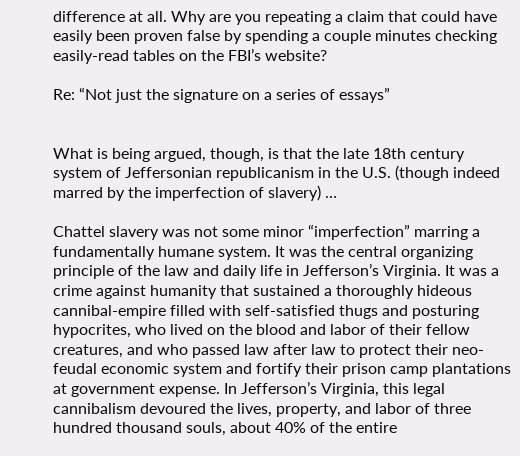difference at all. Why are you repeating a claim that could have easily been proven false by spending a couple minutes checking easily-read tables on the FBI’s website?

Re: “Not just the signature on a series of essays”


What is being argued, though, is that the late 18th century system of Jeffersonian republicanism in the U.S. (though indeed marred by the imperfection of slavery) …

Chattel slavery was not some minor “imperfection” marring a fundamentally humane system. It was the central organizing principle of the law and daily life in Jefferson’s Virginia. It was a crime against humanity that sustained a thoroughly hideous cannibal-empire filled with self-satisfied thugs and posturing hypocrites, who lived on the blood and labor of their fellow creatures, and who passed law after law to protect their neo-feudal economic system and fortify their prison camp plantations at government expense. In Jefferson’s Virginia, this legal cannibalism devoured the lives, property, and labor of three hundred thousand souls, about 40% of the entire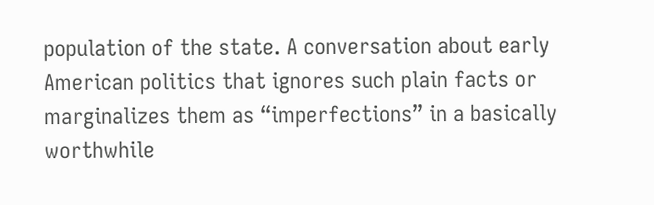population of the state. A conversation about early American politics that ignores such plain facts or marginalizes them as “imperfections” in a basically worthwhile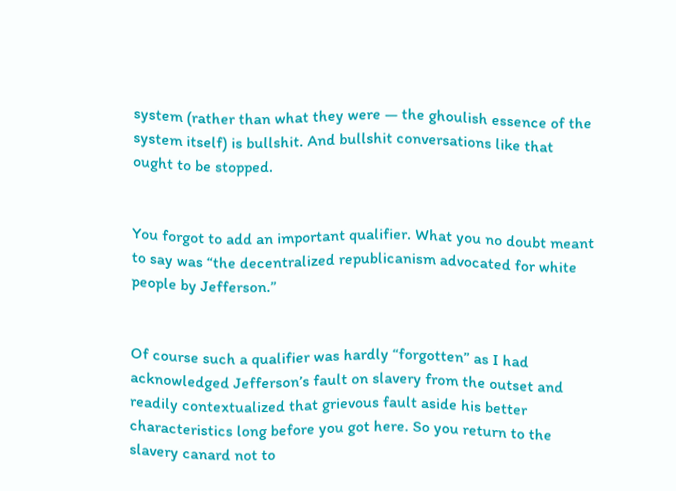system (rather than what they were — the ghoulish essence of the system itself) is bullshit. And bullshit conversations like that ought to be stopped.


You forgot to add an important qualifier. What you no doubt meant to say was “the decentralized republicanism advocated for white people by Jefferson.”


Of course such a qualifier was hardly “forgotten” as I had acknowledged Jefferson’s fault on slavery from the outset and readily contextualized that grievous fault aside his better characteristics long before you got here. So you return to the slavery canard not to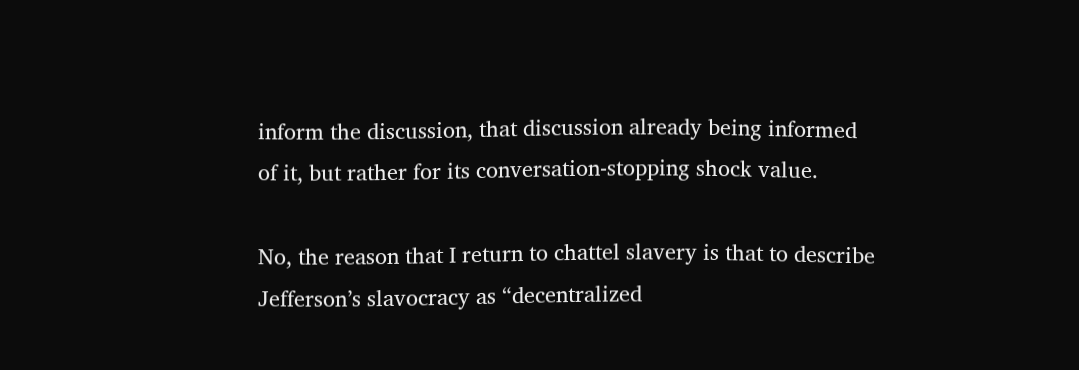inform the discussion, that discussion already being informed of it, but rather for its conversation-stopping shock value.

No, the reason that I return to chattel slavery is that to describe Jefferson’s slavocracy as “decentralized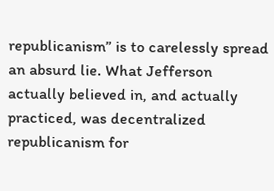republicanism” is to carelessly spread an absurd lie. What Jefferson actually believed in, and actually practiced, was decentralized republicanism for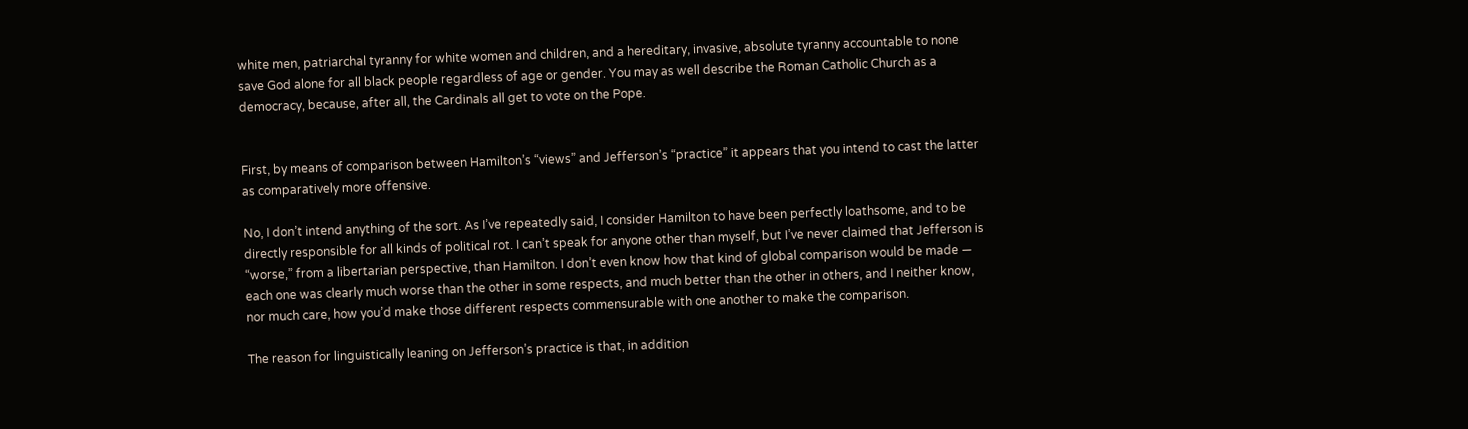white men, patriarchal tyranny for white women and children, and a hereditary, invasive, absolute tyranny accountable to none save God alone for all black people regardless of age or gender. You may as well describe the Roman Catholic Church as a democracy, because, after all, the Cardinals all get to vote on the Pope.


First, by means of comparison between Hamilton’s “views” and Jefferson’s “practice” it appears that you intend to cast the latter as comparatively more offensive.

No, I don’t intend anything of the sort. As I’ve repeatedly said, I consider Hamilton to have been perfectly loathsome, and to be directly responsible for all kinds of political rot. I can’t speak for anyone other than myself, but I’ve never claimed that Jefferson is “worse,” from a libertarian perspective, than Hamilton. I don’t even know how that kind of global comparison would be made — each one was clearly much worse than the other in some respects, and much better than the other in others, and I neither know, nor much care, how you’d make those different respects commensurable with one another to make the comparison.

The reason for linguistically leaning on Jefferson’s practice is that, in addition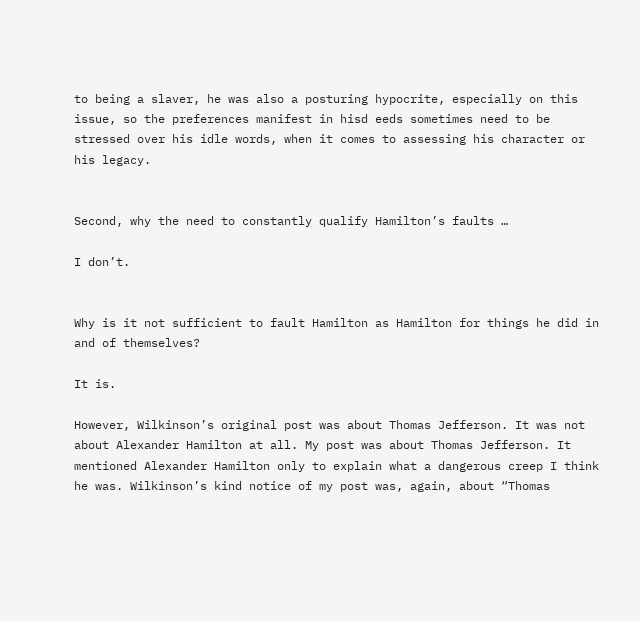to being a slaver, he was also a posturing hypocrite, especially on this issue, so the preferences manifest in hisd eeds sometimes need to be stressed over his idle words, when it comes to assessing his character or his legacy.


Second, why the need to constantly qualify Hamilton’s faults …

I don’t.


Why is it not sufficient to fault Hamilton as Hamilton for things he did in and of themselves?

It is.

However, Wilkinson’s original post was about Thomas Jefferson. It was not about Alexander Hamilton at all. My post was about Thomas Jefferson. It mentioned Alexander Hamilton only to explain what a dangerous creep I think he was. Wilkinson’s kind notice of my post was, again, about “Thomas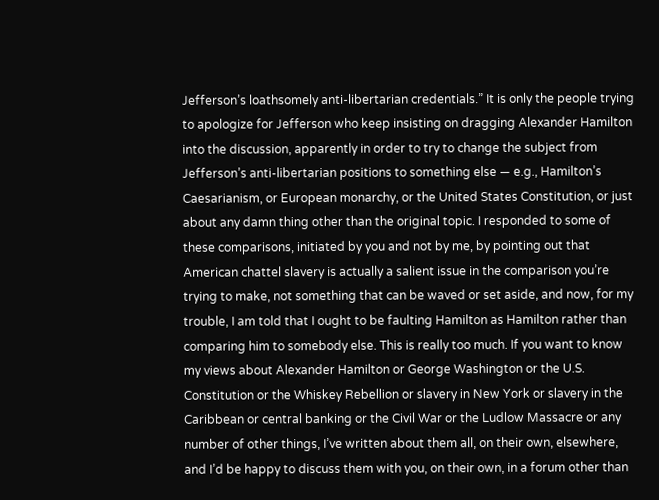Jefferson’s loathsomely anti-libertarian credentials.” It is only the people trying to apologize for Jefferson who keep insisting on dragging Alexander Hamilton into the discussion, apparently in order to try to change the subject from Jefferson’s anti-libertarian positions to something else — e.g., Hamilton’s Caesarianism, or European monarchy, or the United States Constitution, or just about any damn thing other than the original topic. I responded to some of these comparisons, initiated by you and not by me, by pointing out that American chattel slavery is actually a salient issue in the comparison you’re trying to make, not something that can be waved or set aside, and now, for my trouble, I am told that I ought to be faulting Hamilton as Hamilton rather than comparing him to somebody else. This is really too much. If you want to know my views about Alexander Hamilton or George Washington or the U.S. Constitution or the Whiskey Rebellion or slavery in New York or slavery in the Caribbean or central banking or the Civil War or the Ludlow Massacre or any number of other things, I’ve written about them all, on their own, elsewhere, and I’d be happy to discuss them with you, on their own, in a forum other than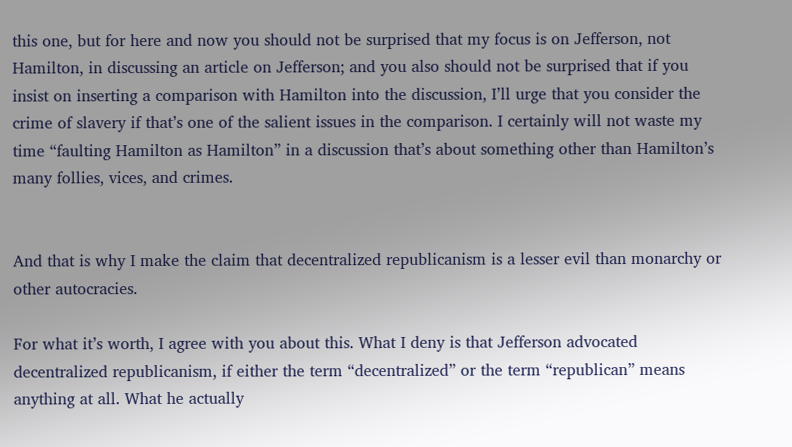this one, but for here and now you should not be surprised that my focus is on Jefferson, not Hamilton, in discussing an article on Jefferson; and you also should not be surprised that if you insist on inserting a comparison with Hamilton into the discussion, I’ll urge that you consider the crime of slavery if that’s one of the salient issues in the comparison. I certainly will not waste my time “faulting Hamilton as Hamilton” in a discussion that’s about something other than Hamilton’s many follies, vices, and crimes.


And that is why I make the claim that decentralized republicanism is a lesser evil than monarchy or other autocracies.

For what it’s worth, I agree with you about this. What I deny is that Jefferson advocated decentralized republicanism, if either the term “decentralized” or the term “republican” means anything at all. What he actually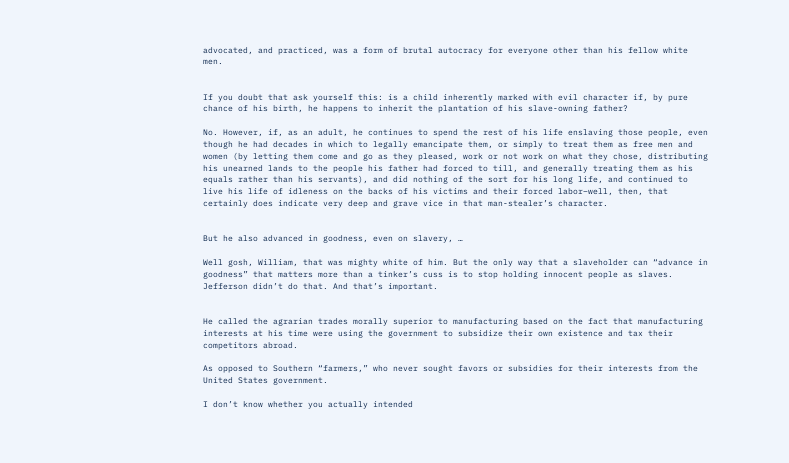advocated, and practiced, was a form of brutal autocracy for everyone other than his fellow white men.


If you doubt that ask yourself this: is a child inherently marked with evil character if, by pure chance of his birth, he happens to inherit the plantation of his slave-owning father?

No. However, if, as an adult, he continues to spend the rest of his life enslaving those people, even though he had decades in which to legally emancipate them, or simply to treat them as free men and women (by letting them come and go as they pleased, work or not work on what they chose, distributing his unearned lands to the people his father had forced to till, and generally treating them as his equals rather than his servants), and did nothing of the sort for his long life, and continued to live his life of idleness on the backs of his victims and their forced labor–well, then, that certainly does indicate very deep and grave vice in that man-stealer’s character.


But he also advanced in goodness, even on slavery, …

Well gosh, William, that was mighty white of him. But the only way that a slaveholder can “advance in goodness” that matters more than a tinker’s cuss is to stop holding innocent people as slaves. Jefferson didn’t do that. And that’s important.


He called the agrarian trades morally superior to manufacturing based on the fact that manufacturing interests at his time were using the government to subsidize their own existence and tax their competitors abroad.

As opposed to Southern “farmers,” who never sought favors or subsidies for their interests from the United States government.

I don’t know whether you actually intended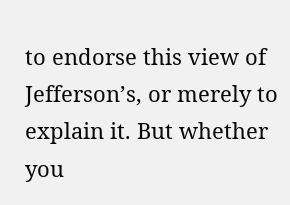to endorse this view of Jefferson’s, or merely to explain it. But whether you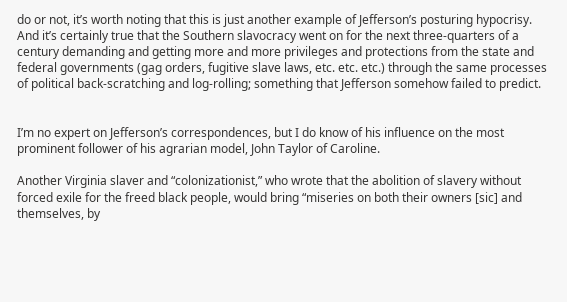do or not, it’s worth noting that this is just another example of Jefferson’s posturing hypocrisy. And it’s certainly true that the Southern slavocracy went on for the next three-quarters of a century demanding and getting more and more privileges and protections from the state and federal governments (gag orders, fugitive slave laws, etc. etc. etc.) through the same processes of political back-scratching and log-rolling; something that Jefferson somehow failed to predict.


I’m no expert on Jefferson’s correspondences, but I do know of his influence on the most prominent follower of his agrarian model, John Taylor of Caroline.

Another Virginia slaver and “colonizationist,” who wrote that the abolition of slavery without forced exile for the freed black people, would bring “miseries on both their owners [sic] and themselves, by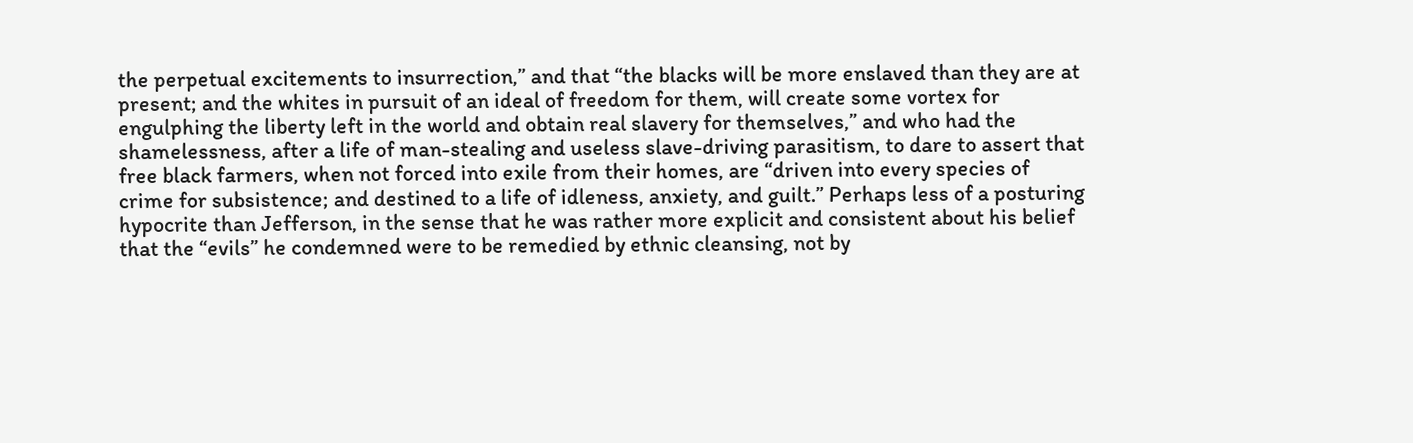the perpetual excitements to insurrection,” and that “the blacks will be more enslaved than they are at present; and the whites in pursuit of an ideal of freedom for them, will create some vortex for engulphing the liberty left in the world and obtain real slavery for themselves,” and who had the shamelessness, after a life of man-stealing and useless slave-driving parasitism, to dare to assert that free black farmers, when not forced into exile from their homes, are “driven into every species of crime for subsistence; and destined to a life of idleness, anxiety, and guilt.” Perhaps less of a posturing hypocrite than Jefferson, in the sense that he was rather more explicit and consistent about his belief that the “evils” he condemned were to be remedied by ethnic cleansing, not by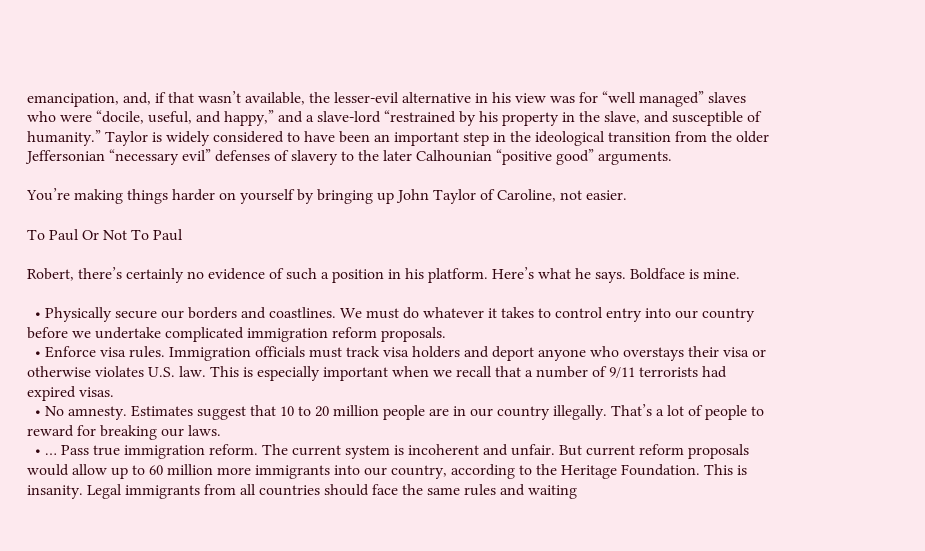emancipation, and, if that wasn’t available, the lesser-evil alternative in his view was for “well managed” slaves who were “docile, useful, and happy,” and a slave-lord “restrained by his property in the slave, and susceptible of humanity.” Taylor is widely considered to have been an important step in the ideological transition from the older Jeffersonian “necessary evil” defenses of slavery to the later Calhounian “positive good” arguments.

You’re making things harder on yourself by bringing up John Taylor of Caroline, not easier.

To Paul Or Not To Paul

Robert, there’s certainly no evidence of such a position in his platform. Here’s what he says. Boldface is mine.

  • Physically secure our borders and coastlines. We must do whatever it takes to control entry into our country before we undertake complicated immigration reform proposals.
  • Enforce visa rules. Immigration officials must track visa holders and deport anyone who overstays their visa or otherwise violates U.S. law. This is especially important when we recall that a number of 9/11 terrorists had expired visas.
  • No amnesty. Estimates suggest that 10 to 20 million people are in our country illegally. That’s a lot of people to reward for breaking our laws.
  • … Pass true immigration reform. The current system is incoherent and unfair. But current reform proposals would allow up to 60 million more immigrants into our country, according to the Heritage Foundation. This is insanity. Legal immigrants from all countries should face the same rules and waiting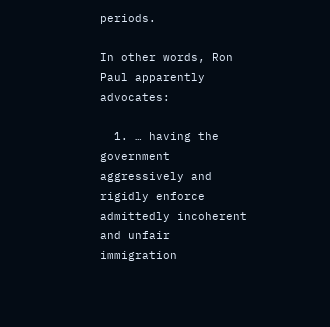periods.

In other words, Ron Paul apparently advocates:

  1. … having the government aggressively and rigidly enforce admittedly incoherent and unfair immigration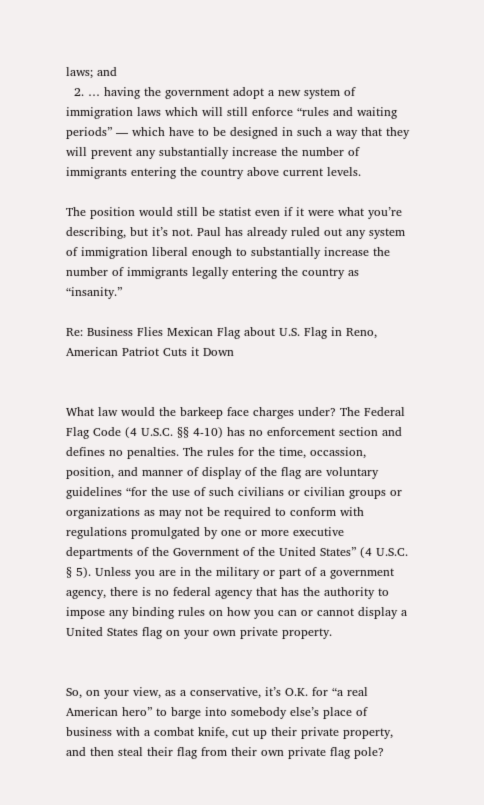laws; and
  2. … having the government adopt a new system of immigration laws which will still enforce “rules and waiting periods” — which have to be designed in such a way that they will prevent any substantially increase the number of immigrants entering the country above current levels.

The position would still be statist even if it were what you’re describing, but it’s not. Paul has already ruled out any system of immigration liberal enough to substantially increase the number of immigrants legally entering the country as “insanity.”

Re: Business Flies Mexican Flag about U.S. Flag in Reno, American Patriot Cuts it Down


What law would the barkeep face charges under? The Federal Flag Code (4 U.S.C. §§ 4-10) has no enforcement section and defines no penalties. The rules for the time, occassion, position, and manner of display of the flag are voluntary guidelines “for the use of such civilians or civilian groups or organizations as may not be required to conform with regulations promulgated by one or more executive departments of the Government of the United States” (4 U.S.C. § 5). Unless you are in the military or part of a government agency, there is no federal agency that has the authority to impose any binding rules on how you can or cannot display a United States flag on your own private property.


So, on your view, as a conservative, it’s O.K. for “a real American hero” to barge into somebody else’s place of business with a combat knife, cut up their private property, and then steal their flag from their own private flag pole?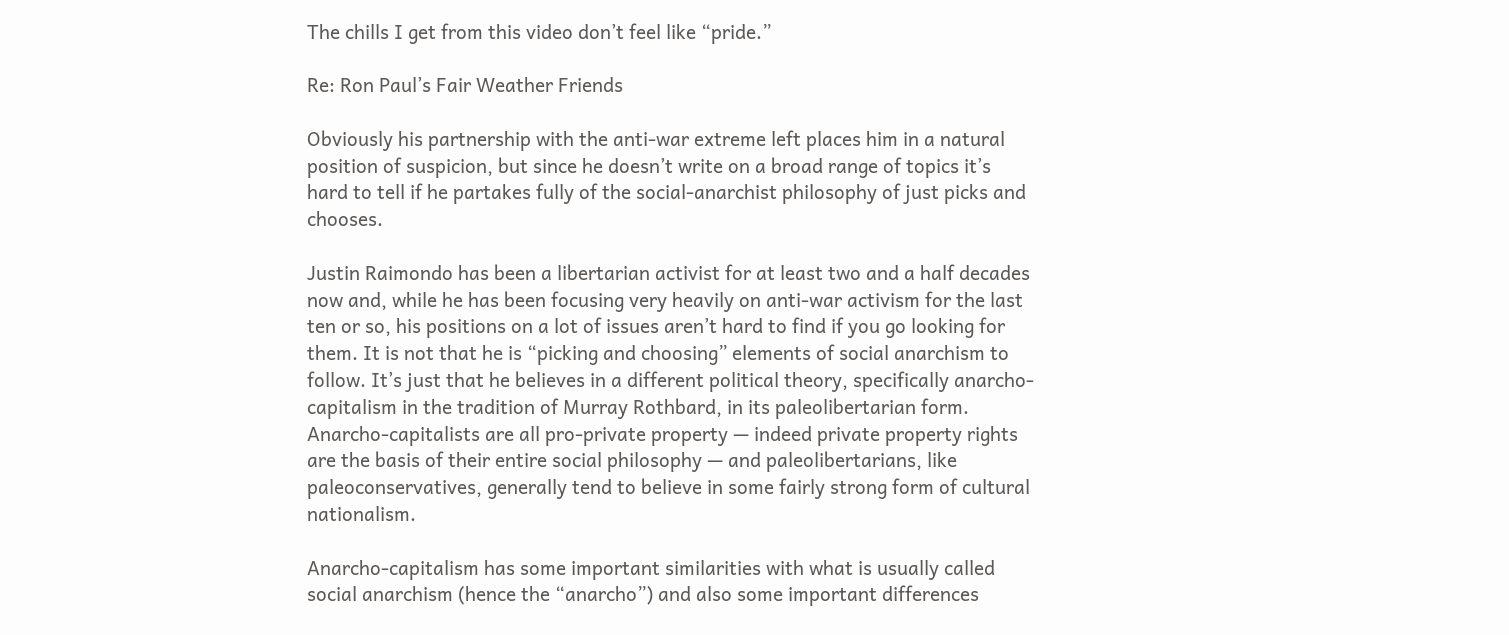The chills I get from this video don’t feel like “pride.”

Re: Ron Paul’s Fair Weather Friends

Obviously his partnership with the anti-war extreme left places him in a natural position of suspicion, but since he doesn’t write on a broad range of topics it’s hard to tell if he partakes fully of the social-anarchist philosophy of just picks and chooses.

Justin Raimondo has been a libertarian activist for at least two and a half decades now and, while he has been focusing very heavily on anti-war activism for the last ten or so, his positions on a lot of issues aren’t hard to find if you go looking for them. It is not that he is “picking and choosing” elements of social anarchism to follow. It’s just that he believes in a different political theory, specifically anarcho-capitalism in the tradition of Murray Rothbard, in its paleolibertarian form. Anarcho-capitalists are all pro-private property — indeed private property rights are the basis of their entire social philosophy — and paleolibertarians, like paleoconservatives, generally tend to believe in some fairly strong form of cultural nationalism.

Anarcho-capitalism has some important similarities with what is usually called social anarchism (hence the “anarcho”) and also some important differences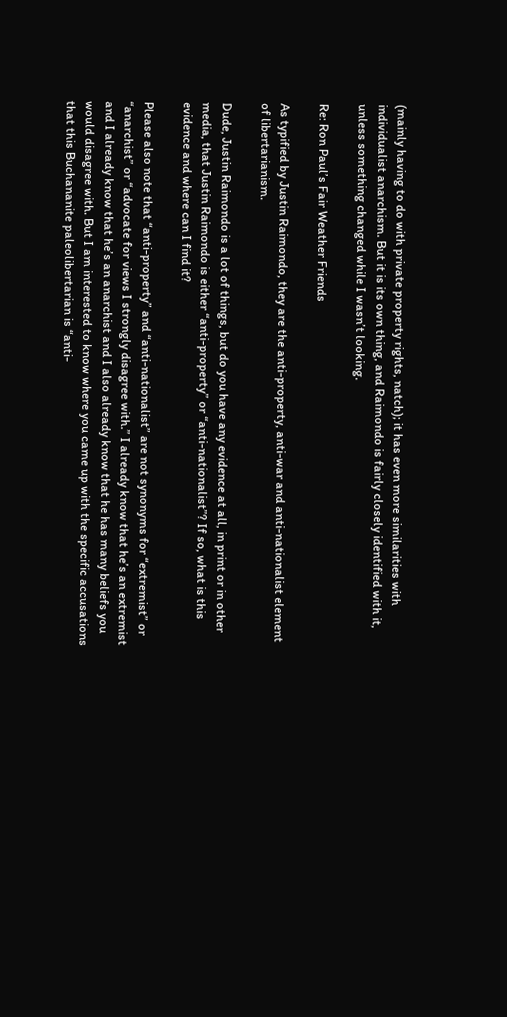(mainly having to do with private property rights, natch); it has even more similarities with individualist anarchism. But it is its own thing, and Raimondo is fairly closely identified with it, unless something changed while I wasn’t looking.

Re: Ron Paul’s Fair Weather Friends

As typified by Justin Raimondo, they are the anti-property, anti-war and anti-nationalist element of libertarianism.

Dude, Justin Raimondo is a lot of things, but do you have any evidence at all, in print or in other media, that Justin Raimondo is either “anti-property” or “anti-nationalist”? If so, what is this evidence and where can I find it?

Please also note that “anti-property” and “anti-nationalist” are not synonyms for “extremist” or “anarchist” or “advocate for views I strongly disagree with.” I already know that he’s an extremist and I already know that he’s an anarchist and I also already know that he has many beliefs you would disagree with. But I am interested to know where you came up with the specific accusations that this Buchananite paleolibertarian is “anti-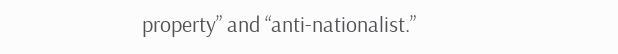property” and “anti-nationalist.”